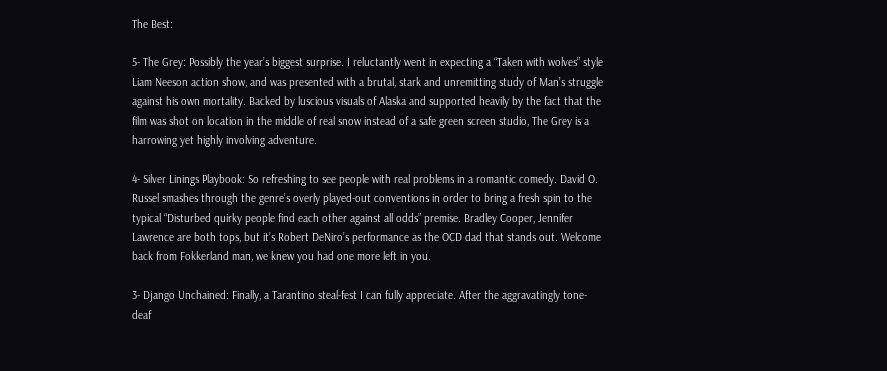The Best:

5- The Grey: Possibly the year’s biggest surprise. I reluctantly went in expecting a “Taken with wolves” style Liam Neeson action show, and was presented with a brutal, stark and unremitting study of Man’s struggle against his own mortality. Backed by luscious visuals of Alaska and supported heavily by the fact that the film was shot on location in the middle of real snow instead of a safe green screen studio, The Grey is a harrowing yet highly involving adventure.

4- Silver Linings Playbook: So refreshing to see people with real problems in a romantic comedy. David O. Russel smashes through the genre’s overly played-out conventions in order to bring a fresh spin to the typical “Disturbed quirky people find each other against all odds” premise. Bradley Cooper, Jennifer Lawrence are both tops, but it’s Robert DeNiro’s performance as the OCD dad that stands out. Welcome back from Fokkerland man, we knew you had one more left in you.

3- Django Unchained: Finally, a Tarantino steal-fest I can fully appreciate. After the aggravatingly tone-deaf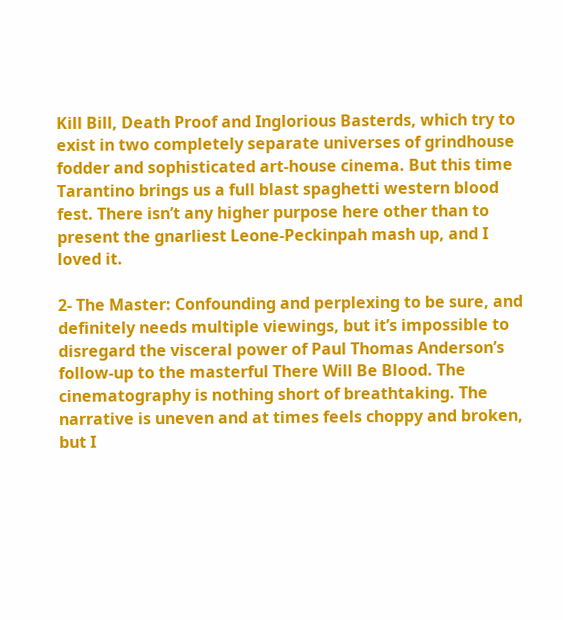Kill Bill, Death Proof and Inglorious Basterds, which try to exist in two completely separate universes of grindhouse fodder and sophisticated art-house cinema. But this time Tarantino brings us a full blast spaghetti western blood fest. There isn’t any higher purpose here other than to present the gnarliest Leone-Peckinpah mash up, and I loved it.

2- The Master: Confounding and perplexing to be sure, and definitely needs multiple viewings, but it’s impossible to disregard the visceral power of Paul Thomas Anderson’s follow-up to the masterful There Will Be Blood. The cinematography is nothing short of breathtaking. The narrative is uneven and at times feels choppy and broken, but I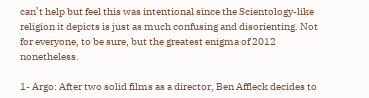can’t help but feel this was intentional since the Scientology-like religion it depicts is just as much confusing and disorienting. Not for everyone, to be sure, but the greatest enigma of 2012 nonetheless.

1- Argo: After two solid films as a director, Ben Affleck decides to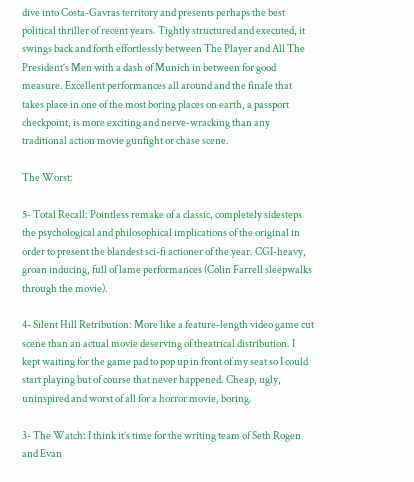dive into Costa-Gavras territory and presents perhaps the best political thriller of recent years. Tightly structured and executed, it swings back and forth effortlessly between The Player and All The President’s Men with a dash of Munich in between for good measure. Excellent performances all around and the finale that takes place in one of the most boring places on earth, a passport checkpoint, is more exciting and nerve-wracking than any traditional action movie gunfight or chase scene.

The Worst:

5- Total Recall: Pointless remake of a classic, completely sidesteps the psychological and philosophical implications of the original in order to present the blandest sci-fi actioner of the year. CGI-heavy, groan inducing, full of lame performances (Colin Farrell sleepwalks through the movie).

4- Silent Hill Retribution: More like a feature-length video game cut scene than an actual movie deserving of theatrical distribution. I kept waiting for the game pad to pop up in front of my seat so I could start playing but of course that never happened. Cheap, ugly, uninspired and worst of all for a horror movie, boring.

3- The Watch: I think it’s time for the writing team of Seth Rogen and Evan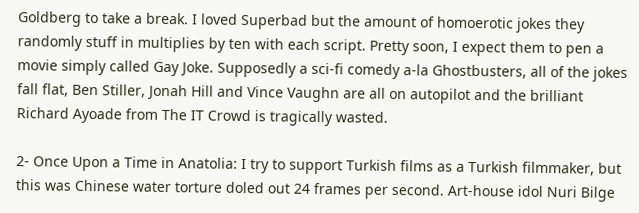Goldberg to take a break. I loved Superbad but the amount of homoerotic jokes they randomly stuff in multiplies by ten with each script. Pretty soon, I expect them to pen a movie simply called Gay Joke. Supposedly a sci-fi comedy a-la Ghostbusters, all of the jokes fall flat, Ben Stiller, Jonah Hill and Vince Vaughn are all on autopilot and the brilliant Richard Ayoade from The IT Crowd is tragically wasted.

2- Once Upon a Time in Anatolia: I try to support Turkish films as a Turkish filmmaker, but this was Chinese water torture doled out 24 frames per second. Art-house idol Nuri Bilge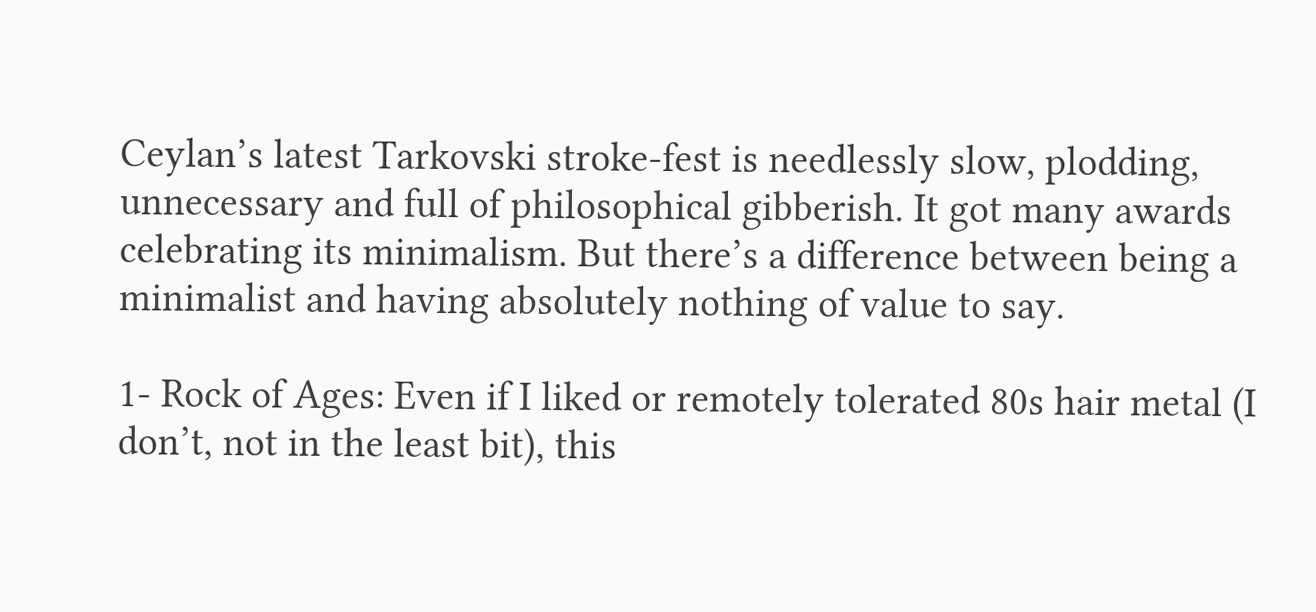Ceylan’s latest Tarkovski stroke-fest is needlessly slow, plodding, unnecessary and full of philosophical gibberish. It got many awards celebrating its minimalism. But there’s a difference between being a minimalist and having absolutely nothing of value to say.

1- Rock of Ages: Even if I liked or remotely tolerated 80s hair metal (I don’t, not in the least bit), this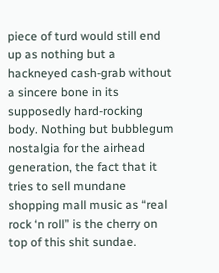piece of turd would still end up as nothing but a hackneyed cash-grab without a sincere bone in its supposedly hard-rocking body. Nothing but bubblegum nostalgia for the airhead generation, the fact that it tries to sell mundane shopping mall music as “real rock ‘n roll” is the cherry on top of this shit sundae.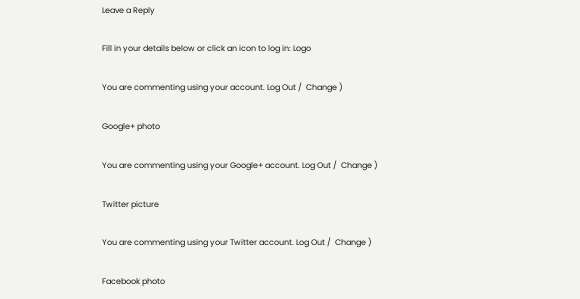Leave a Reply

Fill in your details below or click an icon to log in: Logo

You are commenting using your account. Log Out /  Change )

Google+ photo

You are commenting using your Google+ account. Log Out /  Change )

Twitter picture

You are commenting using your Twitter account. Log Out /  Change )

Facebook photo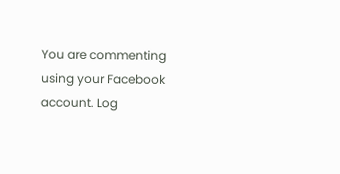You are commenting using your Facebook account. Log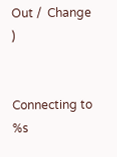Out /  Change )


Connecting to %s